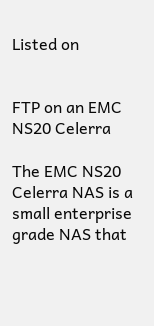Listed on


FTP on an EMC NS20 Celerra

The EMC NS20 Celerra NAS is a small enterprise grade NAS that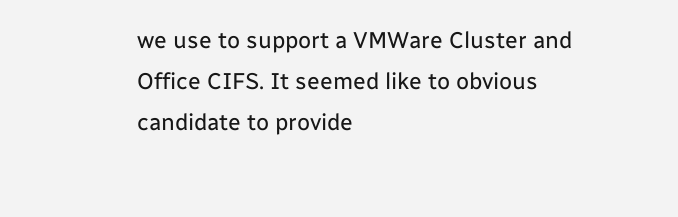we use to support a VMWare Cluster and Office CIFS. It seemed like to obvious candidate to provide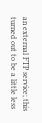an external FTP service; this turned out to be a little less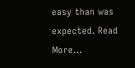easy than was expected. Read More...